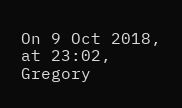On 9 Oct 2018, at 23:02, Gregory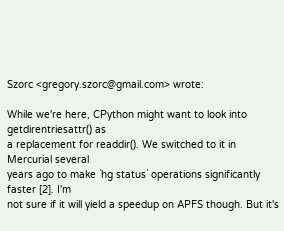Szorc <gregory.szorc@gmail.com> wrote:

While we're here, CPython might want to look into getdirentriesattr() as
a replacement for readdir(). We switched to it in Mercurial several
years ago to make `hg status` operations significantly faster [2]. I'm
not sure if it will yield a speedup on APFS though. But it's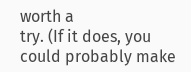worth a
try. (If it does, you could probably make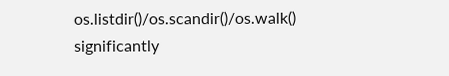os.listdir()/os.scandir()/os.walk() significantly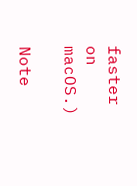faster on macOS.)

Note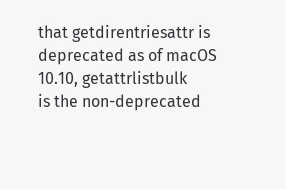that getdirentriesattr is deprecated as of macOS 10.10, getattrlistbulk
is the non-deprecated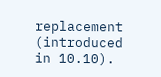replacement (introduced in 10.10).